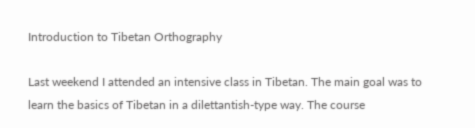Introduction to Tibetan Orthography

Last weekend I attended an intensive class in Tibetan. The main goal was to learn the basics of Tibetan in a dilettantish-type way. The course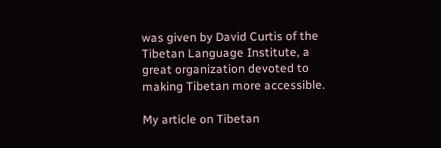was given by David Curtis of the Tibetan Language Institute, a great organization devoted to making Tibetan more accessible.

My article on Tibetan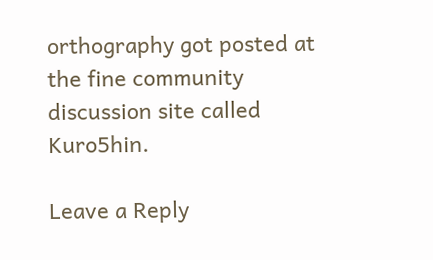orthography got posted at the fine community discussion site called Kuro5hin.

Leave a Reply